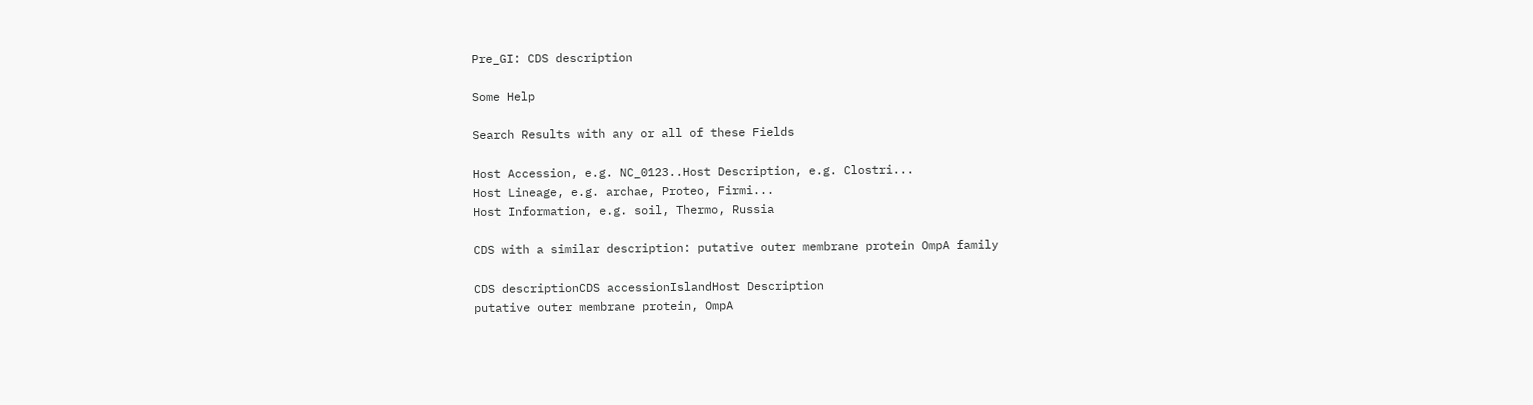Pre_GI: CDS description

Some Help

Search Results with any or all of these Fields

Host Accession, e.g. NC_0123..Host Description, e.g. Clostri...
Host Lineage, e.g. archae, Proteo, Firmi...
Host Information, e.g. soil, Thermo, Russia

CDS with a similar description: putative outer membrane protein OmpA family

CDS descriptionCDS accessionIslandHost Description
putative outer membrane protein, OmpA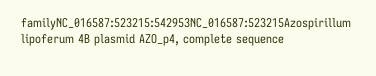familyNC_016587:523215:542953NC_016587:523215Azospirillum lipoferum 4B plasmid AZO_p4, complete sequence